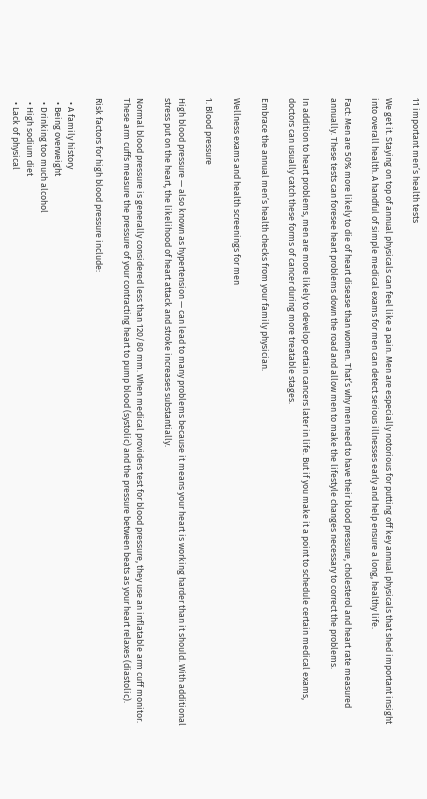11 important men’s health tests

We get it. Staying on top of annual physicals can feel like a pain. Men are especially notorious for putting off key annual physicals that shed important insight into overall health. A handful of simple medical exams for men can detect serious illnesses early and help ensure a long, healthy life.

Fact: Men are 50% more likely to die of heart disease than women. That’s why men need to have their blood pressure, cholesterol and heart rate measured annually. These tests can foresee heart problems down the road and allow men to make the lifestyle changes necessary to correct the problems.

In addition to heart problems, men are more likely to develop certain cancers later in life. But if you make it a point to schedule certain medical exams, doctors can usually catch these forms of cancer during more treatable stages.

Embrace the annual men’s health checks from your family physician.

Wellness exams and health screenings for men

1. Blood pressure

High blood pressure — also known as hypertension — can lead to many problems because it means your heart is working harder than it should. With additional stress put on the heart, the likelihood of heart attack and stroke increases substantially.

Normal blood pressure is generally considered less than 120/80 mm. When medical providers test for blood pressure, they use an inflatable arm cuff monitor. These arm cuffs measure the pressure of your contracting heart to pump blood (systolic) and the pressure between beats as your heart relaxes (diastolic).

Risk factors for high blood pressure include:

  • A family history
  • Being overweight
  • Drinking too much alcohol
  • High sodium diet
  • Lack of physical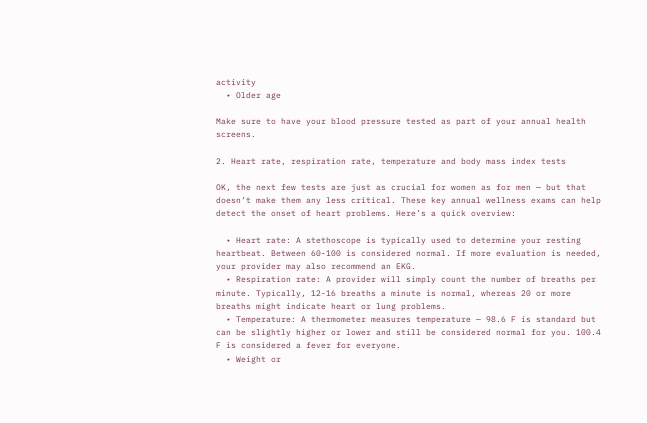activity
  • Older age

Make sure to have your blood pressure tested as part of your annual health screens.

2. Heart rate, respiration rate, temperature and body mass index tests

OK, the next few tests are just as crucial for women as for men — but that doesn’t make them any less critical. These key annual wellness exams can help detect the onset of heart problems. Here’s a quick overview:

  • Heart rate: A stethoscope is typically used to determine your resting heartbeat. Between 60-100 is considered normal. If more evaluation is needed, your provider may also recommend an EKG.
  • Respiration rate: A provider will simply count the number of breaths per minute. Typically, 12-16 breaths a minute is normal, whereas 20 or more breaths might indicate heart or lung problems.
  • Temperature: A thermometer measures temperature — 98.6 F is standard but can be slightly higher or lower and still be considered normal for you. 100.4 F is considered a fever for everyone.
  • Weight or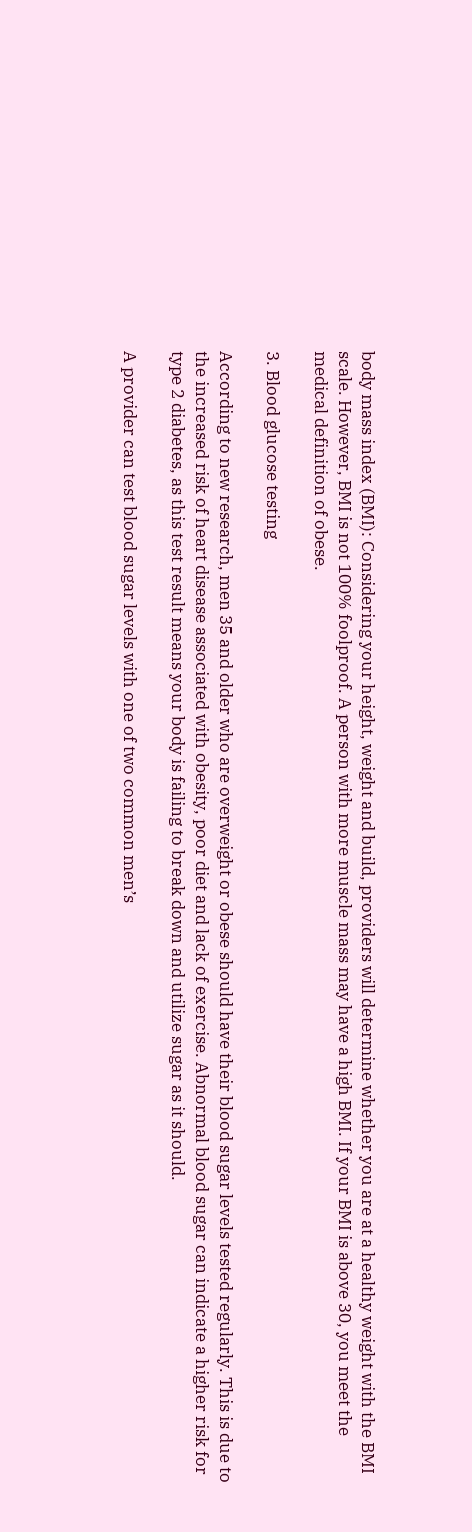body mass index (BMI): Considering your height, weight and build, providers will determine whether you are at a healthy weight with the BMI scale. However, BMI is not 100% foolproof. A person with more muscle mass may have a high BMI. If your BMI is above 30, you meet the medical definition of obese.

3. Blood glucose testing

According to new research, men 35 and older who are overweight or obese should have their blood sugar levels tested regularly. This is due to the increased risk of heart disease associated with obesity, poor diet and lack of exercise. Abnormal blood sugar can indicate a higher risk for type 2 diabetes, as this test result means your body is failing to break down and utilize sugar as it should.

A provider can test blood sugar levels with one of two common men’s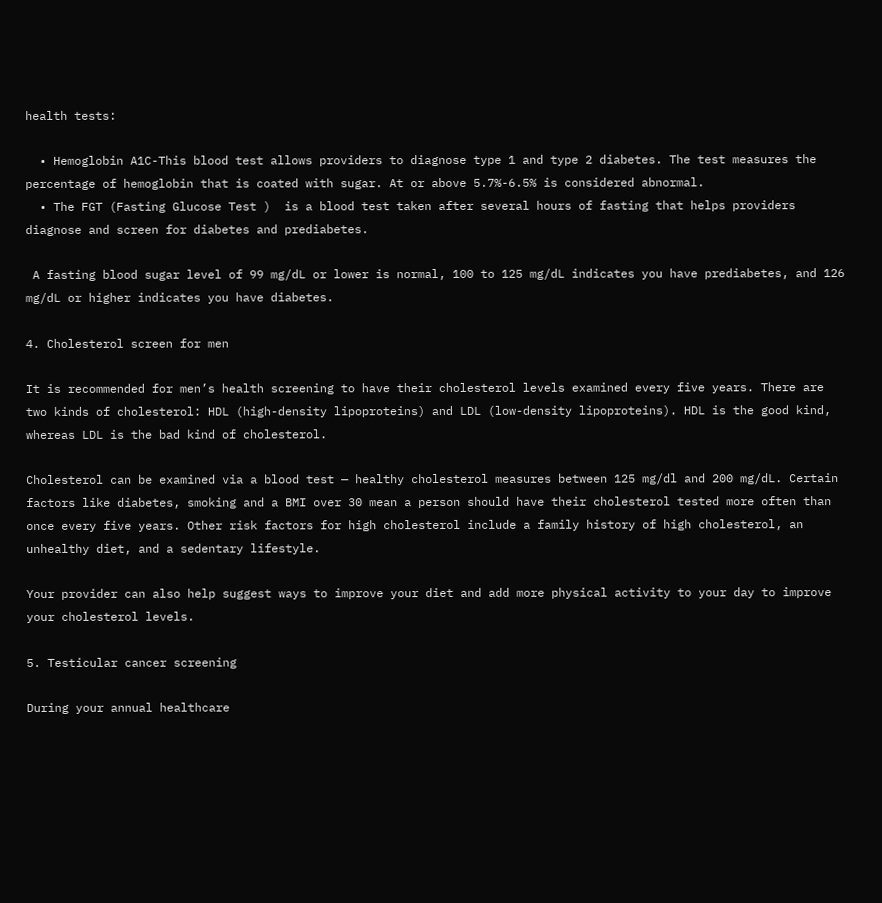health tests:

  • Hemoglobin A1C-This blood test allows providers to diagnose type 1 and type 2 diabetes. The test measures the percentage of hemoglobin that is coated with sugar. At or above 5.7%-6.5% is considered abnormal.
  • The FGT (Fasting Glucose Test )  is a blood test taken after several hours of fasting that helps providers diagnose and screen for diabetes and prediabetes.

 A fasting blood sugar level of 99 mg/dL or lower is normal, 100 to 125 mg/dL indicates you have prediabetes, and 126 mg/dL or higher indicates you have diabetes.

4. Cholesterol screen for men

It is recommended for men’s health screening to have their cholesterol levels examined every five years. There are two kinds of cholesterol: HDL (high-density lipoproteins) and LDL (low-density lipoproteins). HDL is the good kind, whereas LDL is the bad kind of cholesterol.

Cholesterol can be examined via a blood test — healthy cholesterol measures between 125 mg/dl and 200 mg/dL. Certain factors like diabetes, smoking and a BMI over 30 mean a person should have their cholesterol tested more often than once every five years. Other risk factors for high cholesterol include a family history of high cholesterol, an unhealthy diet, and a sedentary lifestyle.

Your provider can also help suggest ways to improve your diet and add more physical activity to your day to improve your cholesterol levels.

5. Testicular cancer screening

During your annual healthcare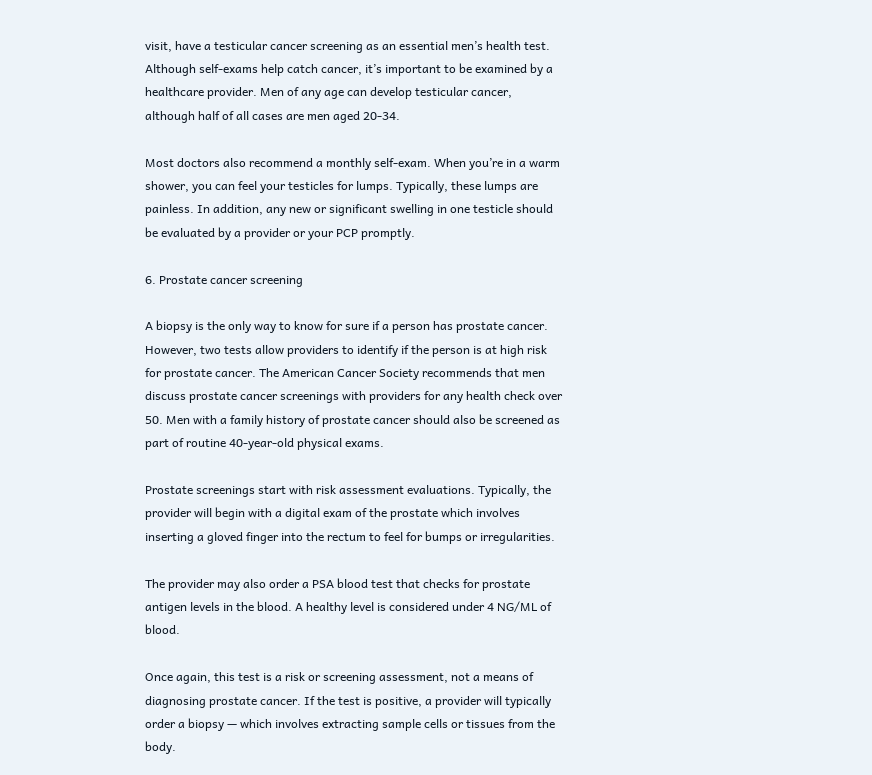visit, have a testicular cancer screening as an essential men’s health test. Although self-exams help catch cancer, it’s important to be examined by a healthcare provider. Men of any age can develop testicular cancer, although half of all cases are men aged 20-34.

Most doctors also recommend a monthly self-exam. When you’re in a warm shower, you can feel your testicles for lumps. Typically, these lumps are painless. In addition, any new or significant swelling in one testicle should be evaluated by a provider or your PCP promptly.

6. Prostate cancer screening

A biopsy is the only way to know for sure if a person has prostate cancer. However, two tests allow providers to identify if the person is at high risk for prostate cancer. The American Cancer Society recommends that men discuss prostate cancer screenings with providers for any health check over 50. Men with a family history of prostate cancer should also be screened as part of routine 40-year-old physical exams.

Prostate screenings start with risk assessment evaluations. Typically, the provider will begin with a digital exam of the prostate which involves inserting a gloved finger into the rectum to feel for bumps or irregularities.

The provider may also order a PSA blood test that checks for prostate antigen levels in the blood. A healthy level is considered under 4 NG/ML of blood.

Once again, this test is a risk or screening assessment, not a means of diagnosing prostate cancer. If the test is positive, a provider will typically order a biopsy — which involves extracting sample cells or tissues from the body.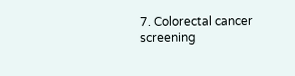7. Colorectal cancer screening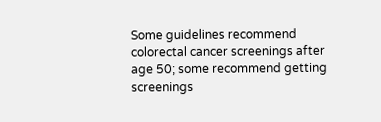Some guidelines recommend colorectal cancer screenings after age 50; some recommend getting screenings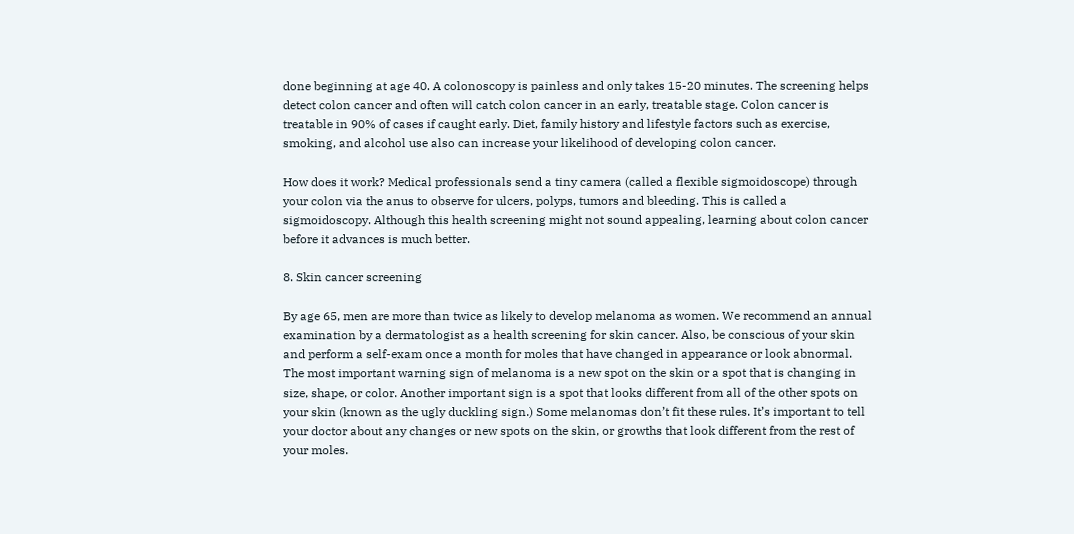done beginning at age 40. A colonoscopy is painless and only takes 15-20 minutes. The screening helps detect colon cancer and often will catch colon cancer in an early, treatable stage. Colon cancer is treatable in 90% of cases if caught early. Diet, family history and lifestyle factors such as exercise, smoking, and alcohol use also can increase your likelihood of developing colon cancer.

How does it work? Medical professionals send a tiny camera (called a flexible sigmoidoscope) through your colon via the anus to observe for ulcers, polyps, tumors and bleeding. This is called a sigmoidoscopy. Although this health screening might not sound appealing, learning about colon cancer before it advances is much better.

8. Skin cancer screening

By age 65, men are more than twice as likely to develop melanoma as women. We recommend an annual examination by a dermatologist as a health screening for skin cancer. Also, be conscious of your skin and perform a self-exam once a month for moles that have changed in appearance or look abnormal. The most important warning sign of melanoma is a new spot on the skin or a spot that is changing in size, shape, or color. Another important sign is a spot that looks different from all of the other spots on your skin (known as the ugly duckling sign.) Some melanomas don’t fit these rules. It’s important to tell your doctor about any changes or new spots on the skin, or growths that look different from the rest of your moles.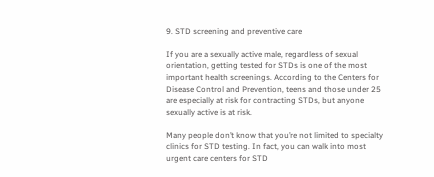9. STD screening and preventive care

If you are a sexually active male, regardless of sexual orientation, getting tested for STDs is one of the most important health screenings. According to the Centers for Disease Control and Prevention, teens and those under 25 are especially at risk for contracting STDs, but anyone sexually active is at risk.

Many people don’t know that you’re not limited to specialty clinics for STD testing. In fact, you can walk into most urgent care centers for STD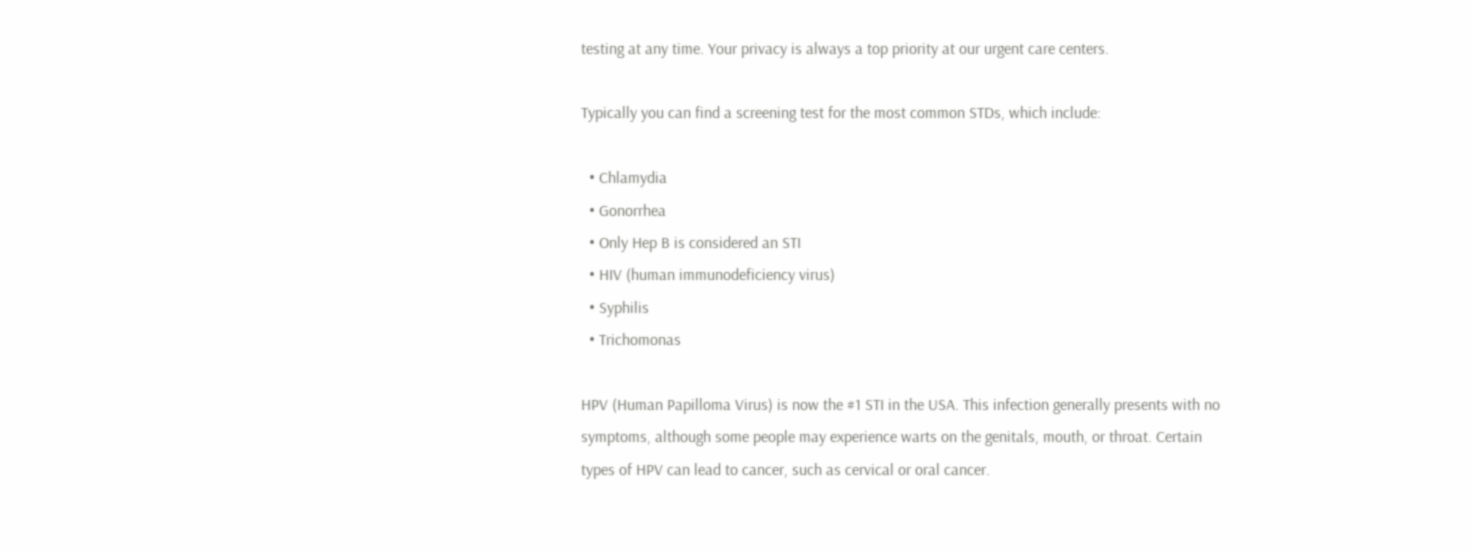testing at any time. Your privacy is always a top priority at our urgent care centers.

Typically you can find a screening test for the most common STDs, which include:

  • Chlamydia
  • Gonorrhea
  • Only Hep B is considered an STI
  • HIV (human immunodeficiency virus)
  • Syphilis
  • Trichomonas

HPV (Human Papilloma Virus) is now the #1 STI in the USA. This infection generally presents with no symptoms, although some people may experience warts on the genitals, mouth, or throat. Certain types of HPV can lead to cancer, such as cervical or oral cancer.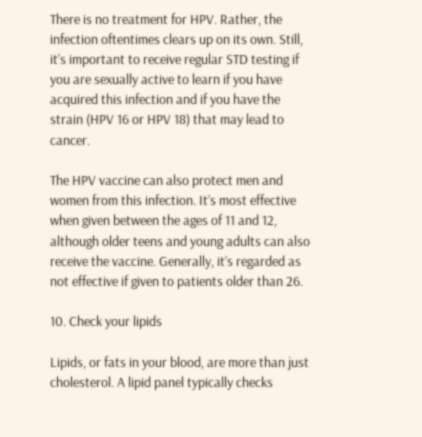There is no treatment for HPV. Rather, the infection oftentimes clears up on its own. Still, it’s important to receive regular STD testing if you are sexually active to learn if you have acquired this infection and if you have the strain (HPV 16 or HPV 18) that may lead to cancer.

The HPV vaccine can also protect men and women from this infection. It’s most effective when given between the ages of 11 and 12, although older teens and young adults can also receive the vaccine. Generally, it’s regarded as not effective if given to patients older than 26.

10. Check your lipids

Lipids, or fats in your blood, are more than just cholesterol. A lipid panel typically checks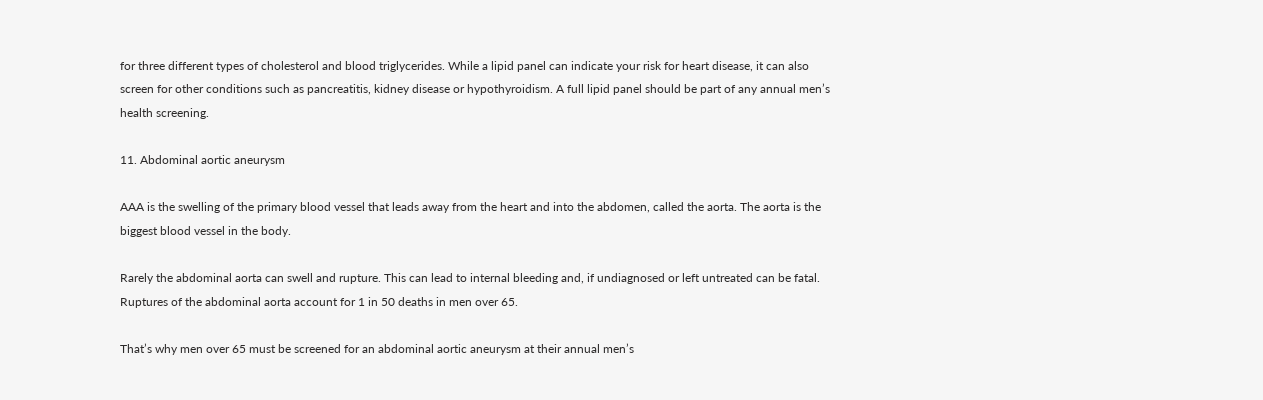for three different types of cholesterol and blood triglycerides. While a lipid panel can indicate your risk for heart disease, it can also screen for other conditions such as pancreatitis, kidney disease or hypothyroidism. A full lipid panel should be part of any annual men’s health screening.

11. Abdominal aortic aneurysm

AAA is the swelling of the primary blood vessel that leads away from the heart and into the abdomen, called the aorta. The aorta is the biggest blood vessel in the body.

Rarely the abdominal aorta can swell and rupture. This can lead to internal bleeding and, if undiagnosed or left untreated can be fatal. Ruptures of the abdominal aorta account for 1 in 50 deaths in men over 65.

That’s why men over 65 must be screened for an abdominal aortic aneurysm at their annual men’s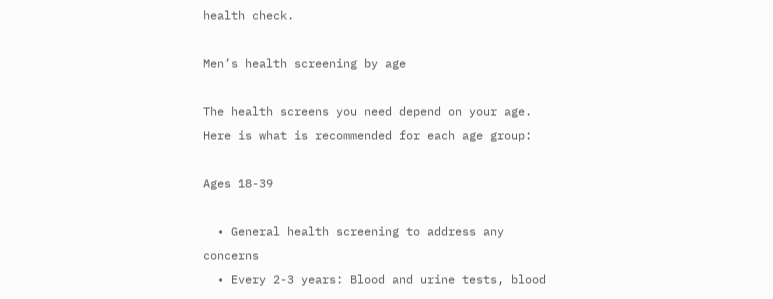health check.

Men’s health screening by age

The health screens you need depend on your age. Here is what is recommended for each age group:

Ages 18-39

  • General health screening to address any concerns
  • Every 2-3 years: Blood and urine tests, blood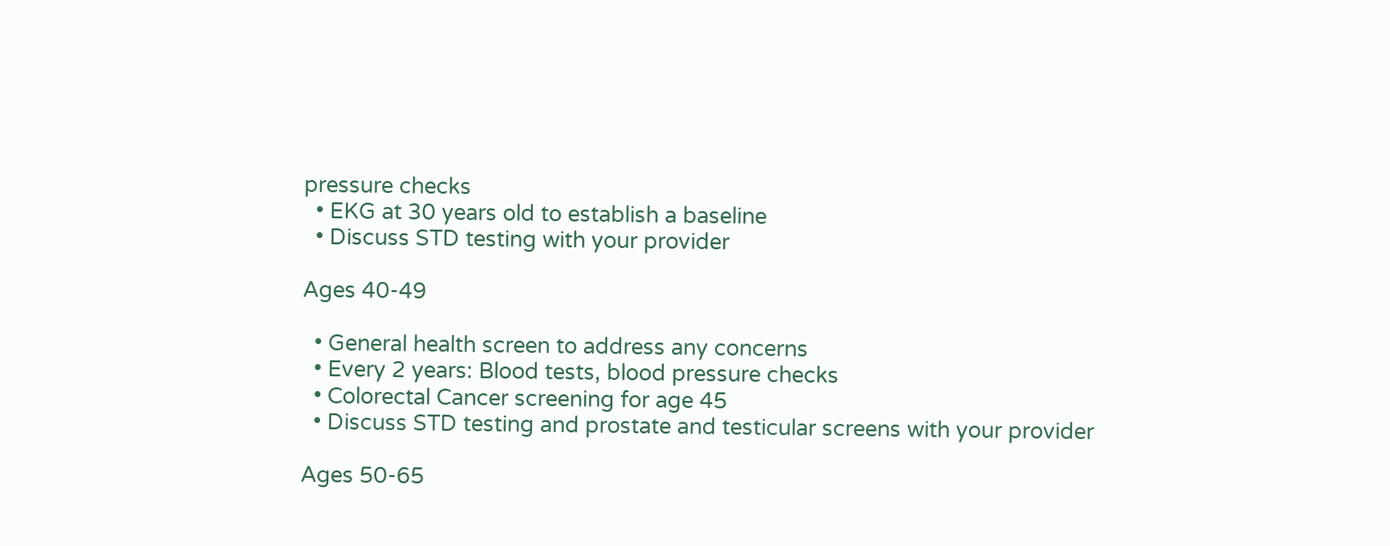pressure checks
  • EKG at 30 years old to establish a baseline
  • Discuss STD testing with your provider

Ages 40-49

  • General health screen to address any concerns
  • Every 2 years: Blood tests, blood pressure checks
  • Colorectal Cancer screening for age 45
  • Discuss STD testing and prostate and testicular screens with your provider

Ages 50-65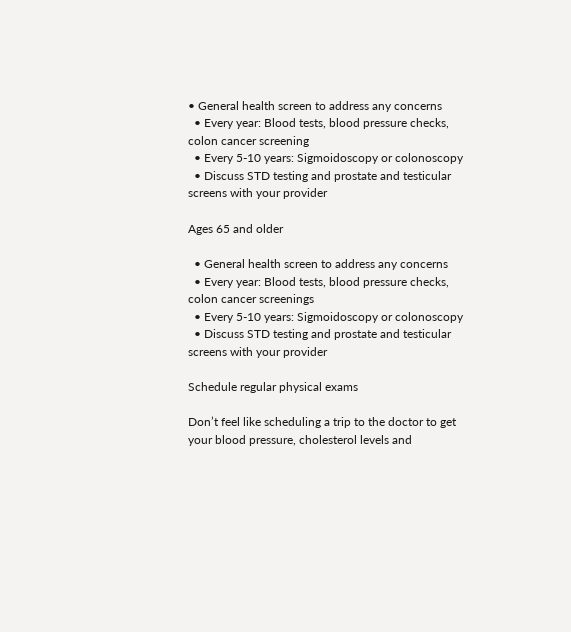• General health screen to address any concerns
  • Every year: Blood tests, blood pressure checks, colon cancer screening
  • Every 5-10 years: Sigmoidoscopy or colonoscopy
  • Discuss STD testing and prostate and testicular screens with your provider

Ages 65 and older

  • General health screen to address any concerns
  • Every year: Blood tests, blood pressure checks, colon cancer screenings
  • Every 5-10 years: Sigmoidoscopy or colonoscopy
  • Discuss STD testing and prostate and testicular screens with your provider

Schedule regular physical exams

Don’t feel like scheduling a trip to the doctor to get your blood pressure, cholesterol levels and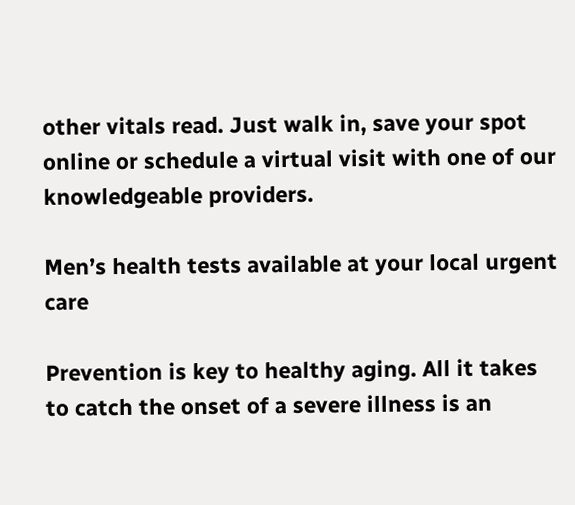other vitals read. Just walk in, save your spot online or schedule a virtual visit with one of our knowledgeable providers.

Men’s health tests available at your local urgent care

Prevention is key to healthy aging. All it takes to catch the onset of a severe illness is an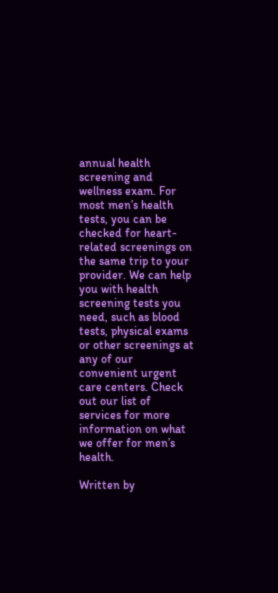annual health screening and wellness exam. For most men’s health tests, you can be checked for heart-related screenings on the same trip to your provider. We can help you with health screening tests you need, such as blood tests, physical exams or other screenings at any of our convenient urgent care centers. Check out our list of services for more information on what we offer for men’s health.

Written by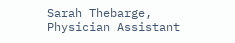Sarah Thebarge, Physician Assistant